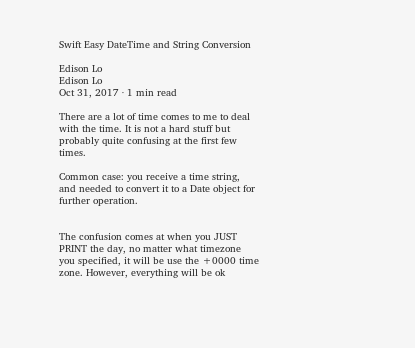Swift Easy DateTime and String Conversion

Edison Lo
Edison Lo
Oct 31, 2017 · 1 min read

There are a lot of time comes to me to deal with the time. It is not a hard stuff but probably quite confusing at the first few times.

Common case: you receive a time string, and needed to convert it to a Date object for further operation.


The confusion comes at when you JUST PRINT the day, no matter what timezone you specified, it will be use the +0000 time zone. However, everything will be ok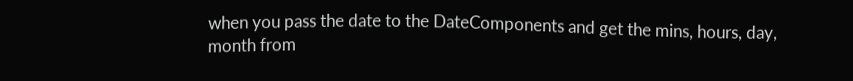when you pass the date to the DateComponents and get the mins, hours, day, month from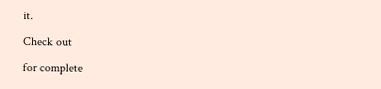it.

Check out

for complete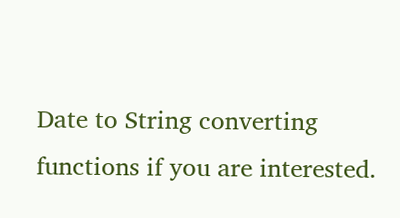Date to String converting functions if you are interested.